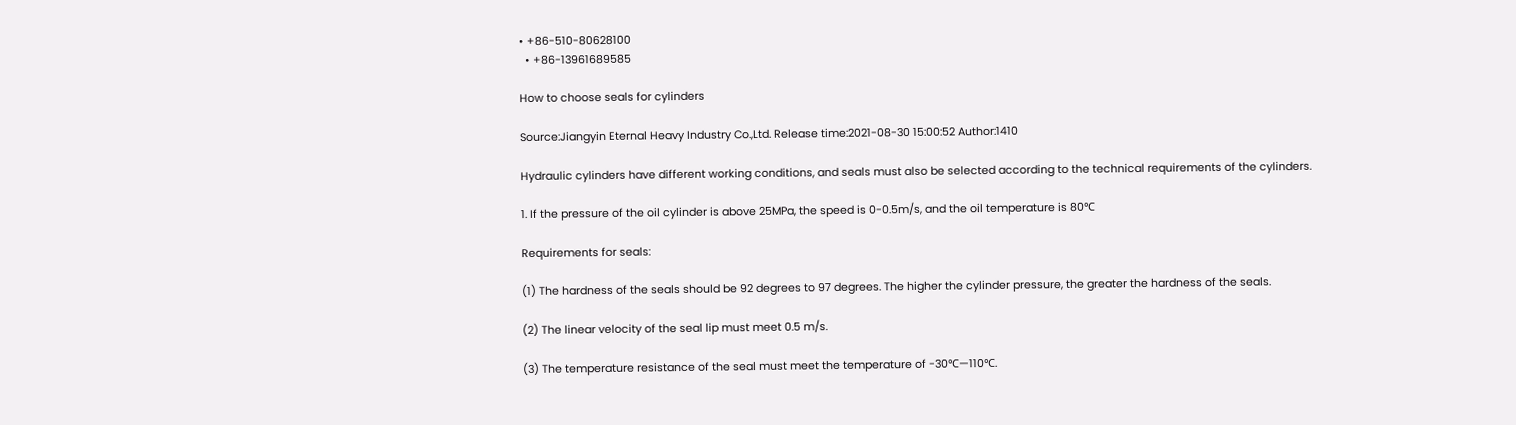• +86-510-80628100
  • +86-13961689585

How to choose seals for cylinders

Source:Jiangyin Eternal Heavy Industry Co.,Ltd. Release time:2021-08-30 15:00:52 Author:1410

Hydraulic cylinders have different working conditions, and seals must also be selected according to the technical requirements of the cylinders.

1. If the pressure of the oil cylinder is above 25MPa, the speed is 0-0.5m/s, and the oil temperature is 80℃

Requirements for seals:

(1) The hardness of the seals should be 92 degrees to 97 degrees. The higher the cylinder pressure, the greater the hardness of the seals.

(2) The linear velocity of the seal lip must meet 0.5 m/s.

(3) The temperature resistance of the seal must meet the temperature of -30℃—110℃.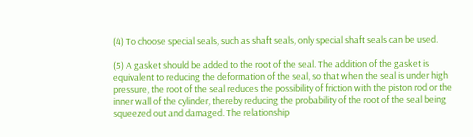(4) To choose special seals, such as shaft seals, only special shaft seals can be used.

(5) A gasket should be added to the root of the seal. The addition of the gasket is equivalent to reducing the deformation of the seal, so that when the seal is under high pressure, the root of the seal reduces the possibility of friction with the piston rod or the inner wall of the cylinder, thereby reducing the probability of the root of the seal being squeezed out and damaged. The relationship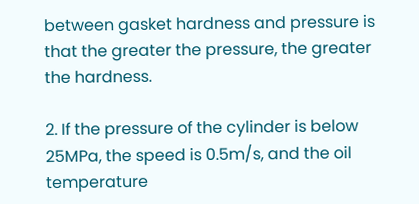between gasket hardness and pressure is that the greater the pressure, the greater the hardness.

2. If the pressure of the cylinder is below 25MPa, the speed is 0.5m/s, and the oil temperature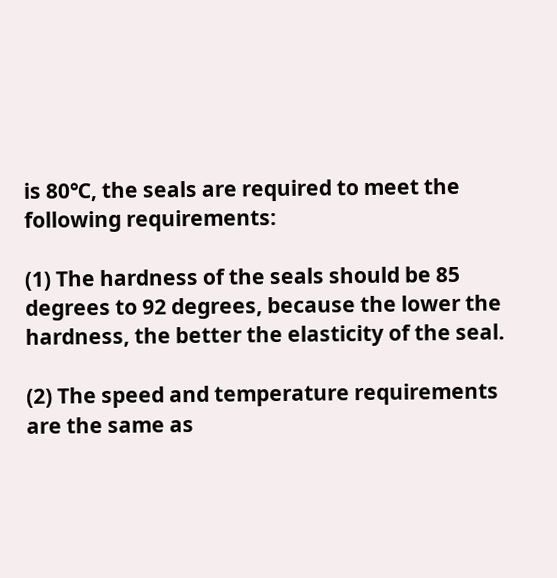is 80℃, the seals are required to meet the following requirements:

(1) The hardness of the seals should be 85 degrees to 92 degrees, because the lower the hardness, the better the elasticity of the seal.

(2) The speed and temperature requirements are the same as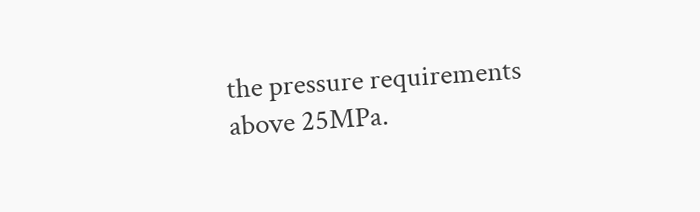the pressure requirements above 25MPa.